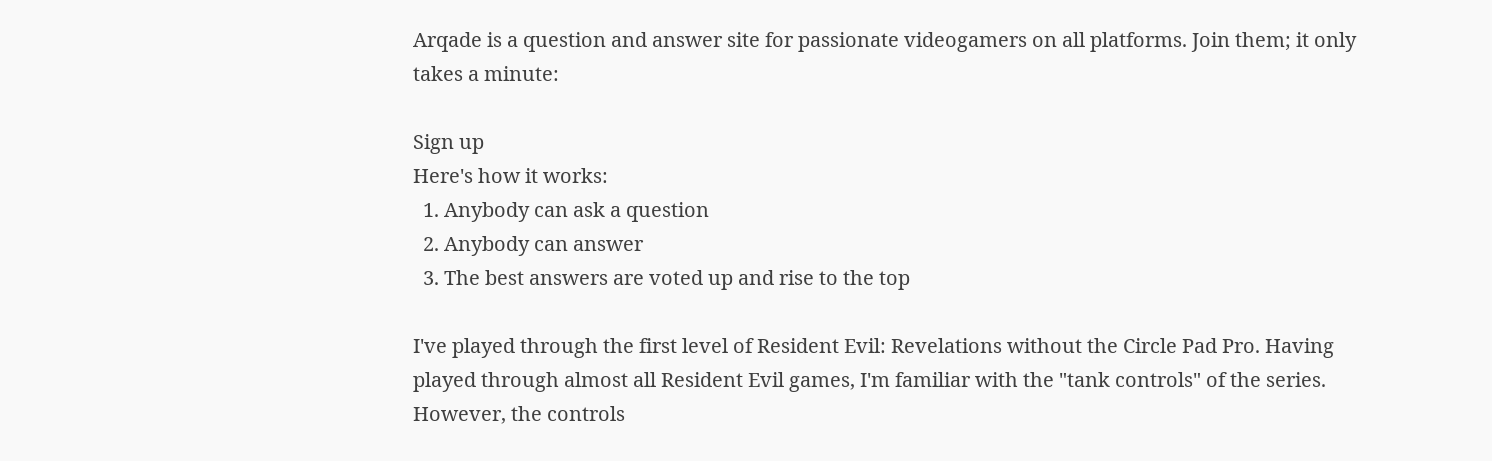Arqade is a question and answer site for passionate videogamers on all platforms. Join them; it only takes a minute:

Sign up
Here's how it works:
  1. Anybody can ask a question
  2. Anybody can answer
  3. The best answers are voted up and rise to the top

I've played through the first level of Resident Evil: Revelations without the Circle Pad Pro. Having played through almost all Resident Evil games, I'm familiar with the "tank controls" of the series. However, the controls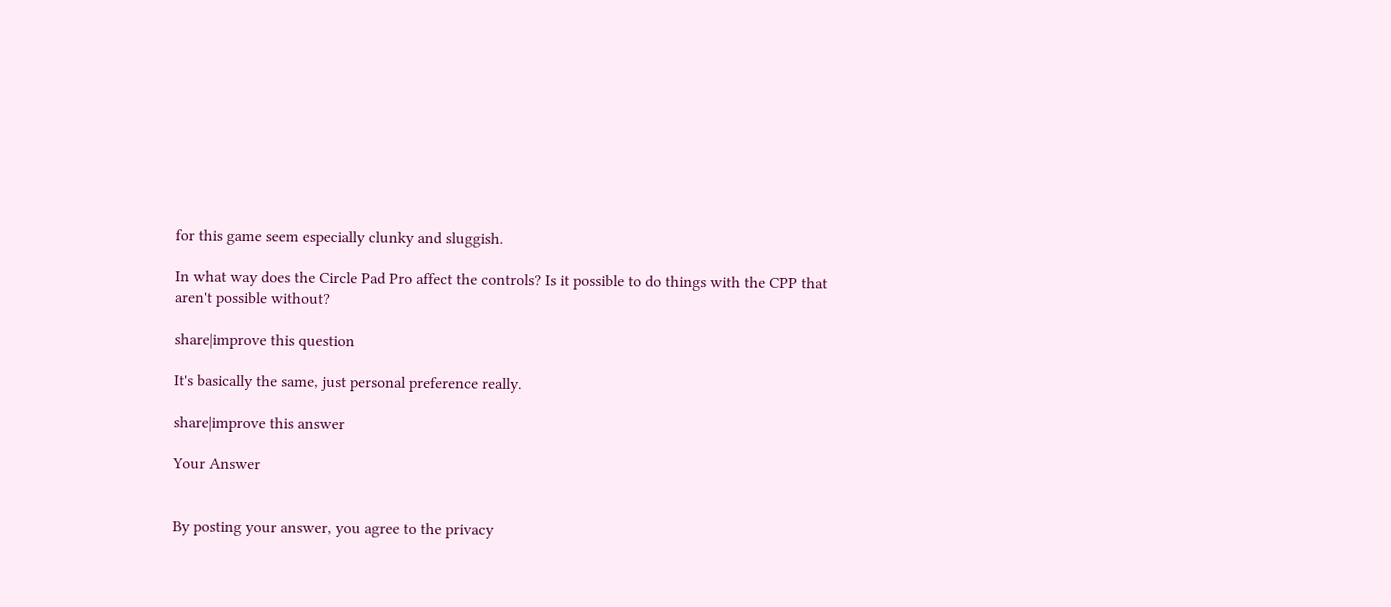for this game seem especially clunky and sluggish.

In what way does the Circle Pad Pro affect the controls? Is it possible to do things with the CPP that aren't possible without?

share|improve this question

It's basically the same, just personal preference really.

share|improve this answer

Your Answer


By posting your answer, you agree to the privacy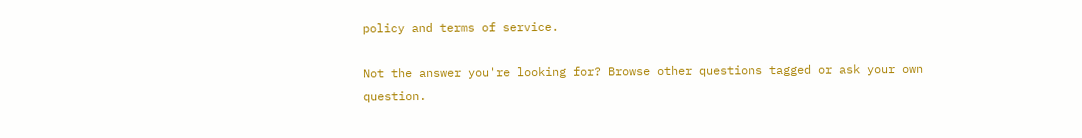policy and terms of service.

Not the answer you're looking for? Browse other questions tagged or ask your own question.